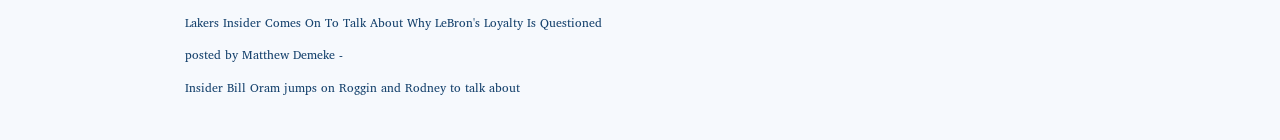Lakers Insider Comes On To Talk About Why LeBron's Loyalty Is Questioned

posted by Matthew Demeke -

Insider Bill Oram jumps on Roggin and Rodney to talk about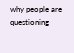why people are questioning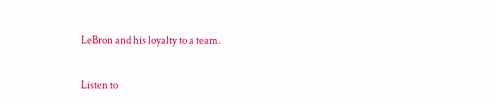LeBron and his loyalty to a team.

Listen to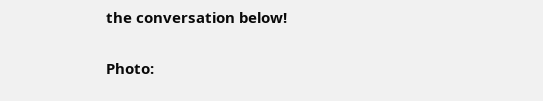the conversation below!

Photo: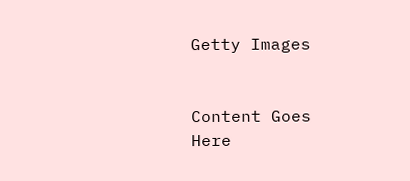Getty Images


Content Goes Here